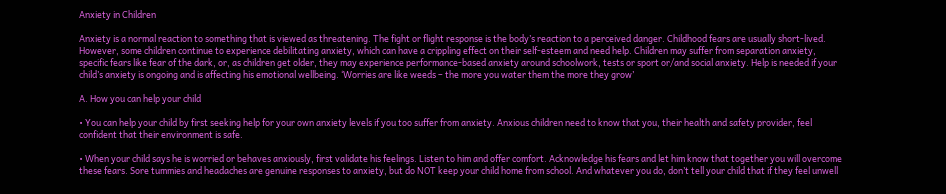Anxiety in Children

Anxiety is a normal reaction to something that is viewed as threatening. The fight or flight response is the body’s reaction to a perceived danger. Childhood fears are usually short-lived. However, some children continue to experience debilitating anxiety, which can have a crippling effect on their self-esteem and need help. Children may suffer from separation anxiety, specific fears like fear of the dark, or, as children get older, they may experience performance-based anxiety around schoolwork, tests or sport or/and social anxiety. Help is needed if your child’s anxiety is ongoing and is affecting his emotional wellbeing. ‘Worries are like weeds – the more you water them the more they grow’

A. How you can help your child

• You can help your child by first seeking help for your own anxiety levels if you too suffer from anxiety. Anxious children need to know that you, their health and safety provider, feel confident that their environment is safe.

• When your child says he is worried or behaves anxiously, first validate his feelings. Listen to him and offer comfort. Acknowledge his fears and let him know that together you will overcome these fears. Sore tummies and headaches are genuine responses to anxiety, but do NOT keep your child home from school. And whatever you do, don’t tell your child that if they feel unwell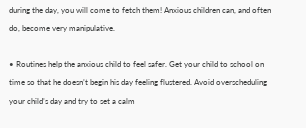during the day, you will come to fetch them! Anxious children can, and often do, become very manipulative.

• Routines help the anxious child to feel safer. Get your child to school on time so that he doesn’t begin his day feeling flustered. Avoid overscheduling your child’s day and try to set a calm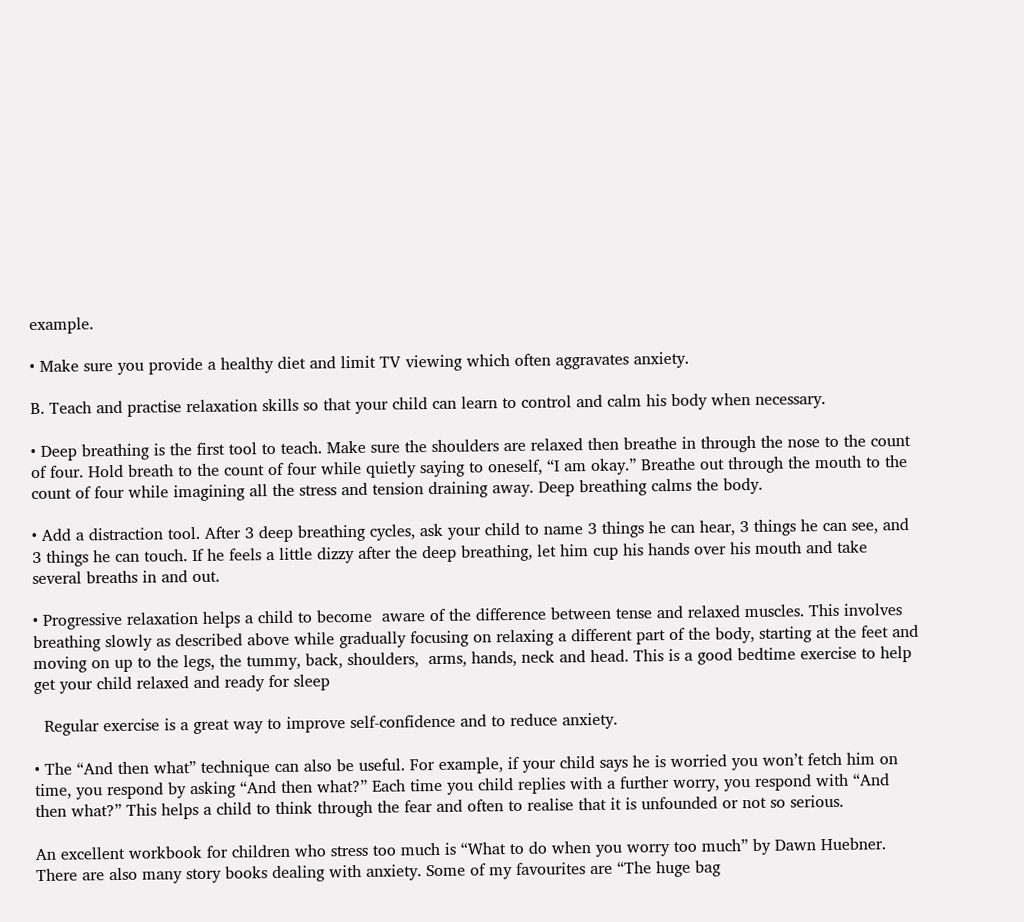example.

• Make sure you provide a healthy diet and limit TV viewing which often aggravates anxiety.

B. Teach and practise relaxation skills so that your child can learn to control and calm his body when necessary.

• Deep breathing is the first tool to teach. Make sure the shoulders are relaxed then breathe in through the nose to the count of four. Hold breath to the count of four while quietly saying to oneself, “I am okay.” Breathe out through the mouth to the count of four while imagining all the stress and tension draining away. Deep breathing calms the body.

• Add a distraction tool. After 3 deep breathing cycles, ask your child to name 3 things he can hear, 3 things he can see, and 3 things he can touch. If he feels a little dizzy after the deep breathing, let him cup his hands over his mouth and take several breaths in and out.

• Progressive relaxation helps a child to become  aware of the difference between tense and relaxed muscles. This involves breathing slowly as described above while gradually focusing on relaxing a different part of the body, starting at the feet and moving on up to the legs, the tummy, back, shoulders,  arms, hands, neck and head. This is a good bedtime exercise to help get your child relaxed and ready for sleep

  Regular exercise is a great way to improve self-confidence and to reduce anxiety.

• The “And then what” technique can also be useful. For example, if your child says he is worried you won’t fetch him on time, you respond by asking “And then what?” Each time you child replies with a further worry, you respond with “And then what?” This helps a child to think through the fear and often to realise that it is unfounded or not so serious.

An excellent workbook for children who stress too much is “What to do when you worry too much” by Dawn Huebner. There are also many story books dealing with anxiety. Some of my favourites are “The huge bag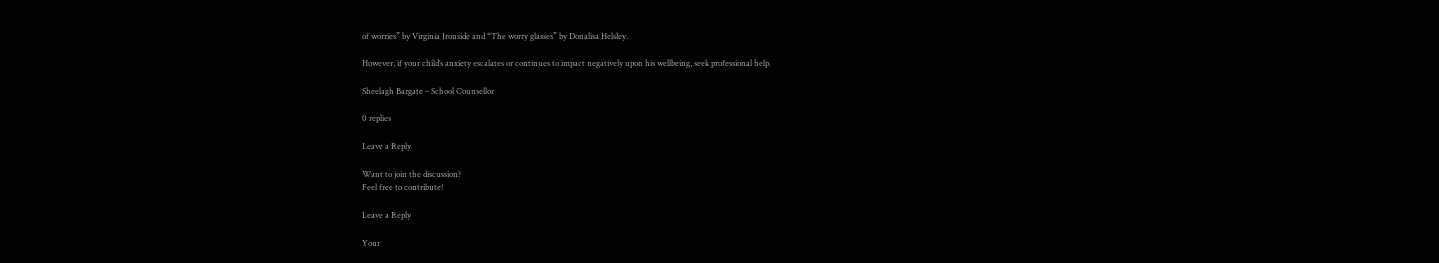of worries” by Virginia Ironside and “The worry glasses” by Donalisa Helsley.

However, if your child’s anxiety escalates or continues to impact negatively upon his wellbeing, seek professional help.

Sheelagh Bargate – School Counsellor

0 replies

Leave a Reply

Want to join the discussion?
Feel free to contribute!

Leave a Reply

Your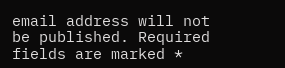email address will not be published. Required fields are marked *